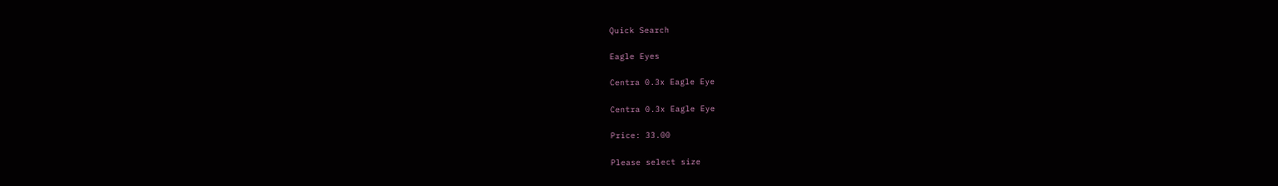Quick Search

Eagle Eyes

Centra 0.3x Eagle Eye

Centra 0.3x Eagle Eye

Price: 33.00

Please select size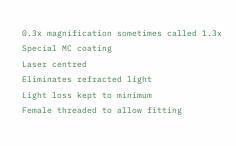0.3x magnification sometimes called 1.3x
Special MC coating
Laser centred
Eliminates refracted light
Light loss kept to minimum
Female threaded to allow fitting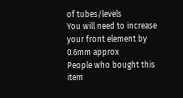of tubes/levels
You will need to increase your front element by 0.6mm approx
People who bought this item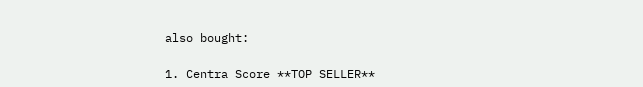also bought:

1. Centra Score **TOP SELLER**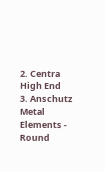2. Centra High End
3. Anschutz Metal Elements - Round